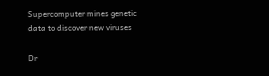Supercomputer mines genetic data to discover new viruses

Dr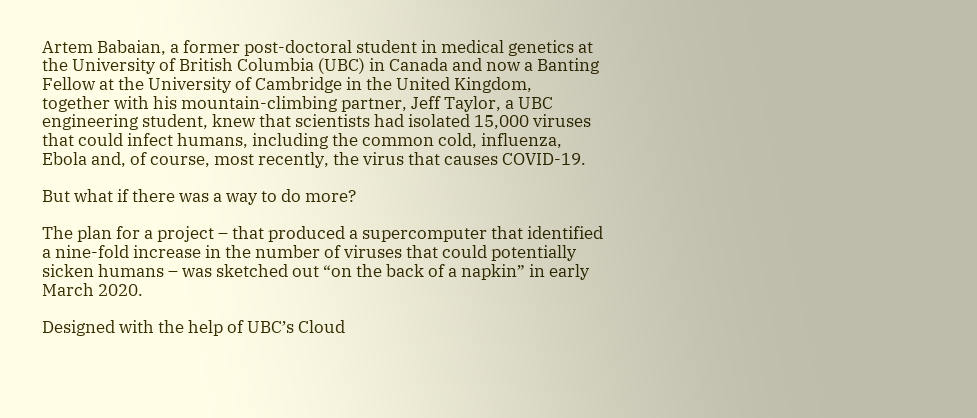Artem Babaian, a former post-doctoral student in medical genetics at the University of British Columbia (UBC) in Canada and now a Banting Fellow at the University of Cambridge in the United Kingdom, together with his mountain-climbing partner, Jeff Taylor, a UBC engineering student, knew that scientists had isolated 15,000 viruses that could infect humans, including the common cold, influenza, Ebola and, of course, most recently, the virus that causes COVID-19.

But what if there was a way to do more?

The plan for a project – that produced a supercomputer that identified a nine-fold increase in the number of viruses that could potentially sicken humans – was sketched out “on the back of a napkin” in early March 2020.

Designed with the help of UBC’s Cloud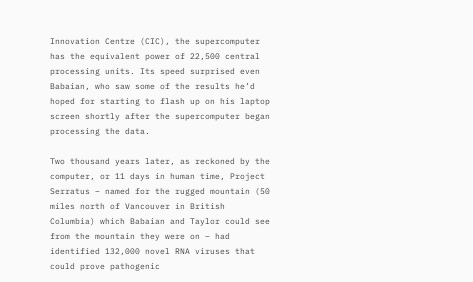Innovation Centre (CIC), the supercomputer has the equivalent power of 22,500 central processing units. Its speed surprised even Babaian, who saw some of the results he’d hoped for starting to flash up on his laptop screen shortly after the supercomputer began processing the data.

Two thousand years later, as reckoned by the computer, or 11 days in human time, Project Serratus – named for the rugged mountain (50 miles north of Vancouver in British Columbia) which Babaian and Taylor could see from the mountain they were on – had identified 132,000 novel RNA viruses that could prove pathogenic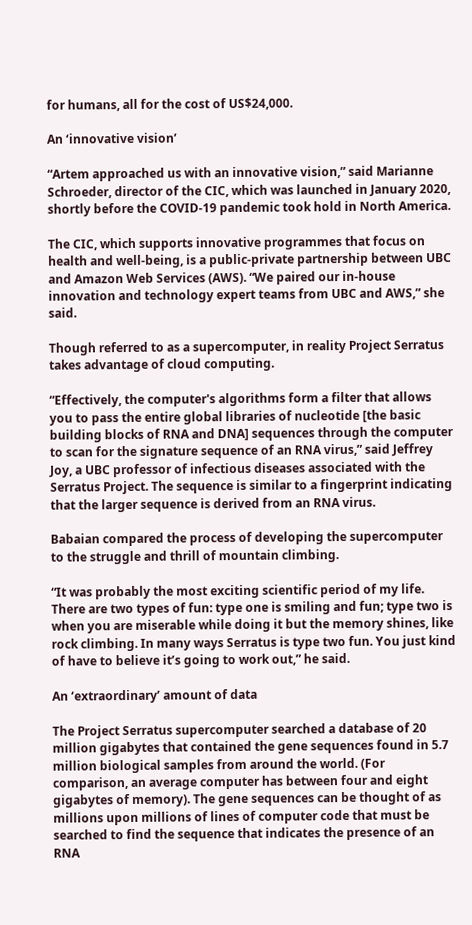for humans, all for the cost of US$24,000.

An ‘innovative vision’

“Artem approached us with an innovative vision,” said Marianne Schroeder, director of the CIC, which was launched in January 2020, shortly before the COVID-19 pandemic took hold in North America.

The CIC, which supports innovative programmes that focus on health and well-being, is a public-private partnership between UBC and Amazon Web Services (AWS). “We paired our in-house innovation and technology expert teams from UBC and AWS,” she said.

Though referred to as a supercomputer, in reality Project Serratus takes advantage of cloud computing.

“Effectively, the computer's algorithms form a filter that allows you to pass the entire global libraries of nucleotide [the basic building blocks of RNA and DNA] sequences through the computer to scan for the signature sequence of an RNA virus,” said Jeffrey Joy, a UBC professor of infectious diseases associated with the Serratus Project. The sequence is similar to a fingerprint indicating that the larger sequence is derived from an RNA virus.

Babaian compared the process of developing the supercomputer to the struggle and thrill of mountain climbing.

“It was probably the most exciting scientific period of my life. There are two types of fun: type one is smiling and fun; type two is when you are miserable while doing it but the memory shines, like rock climbing. In many ways Serratus is type two fun. You just kind of have to believe it’s going to work out,” he said.

An ‘extraordinary’ amount of data

The Project Serratus supercomputer searched a database of 20 million gigabytes that contained the gene sequences found in 5.7 million biological samples from around the world. (For comparison, an average computer has between four and eight gigabytes of memory). The gene sequences can be thought of as millions upon millions of lines of computer code that must be searched to find the sequence that indicates the presence of an RNA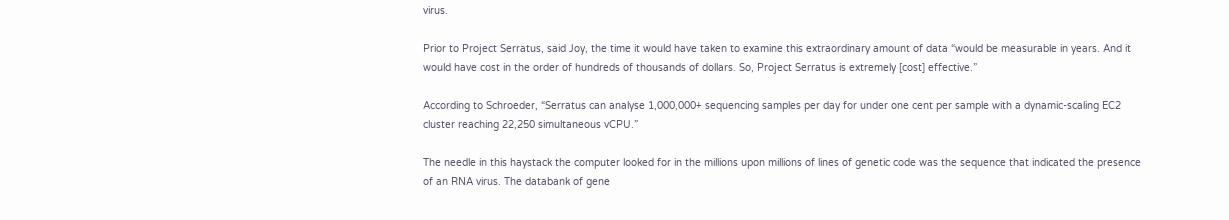virus.

Prior to Project Serratus, said Joy, the time it would have taken to examine this extraordinary amount of data “would be measurable in years. And it would have cost in the order of hundreds of thousands of dollars. So, Project Serratus is extremely [cost] effective.”

According to Schroeder, “Serratus can analyse 1,000,000+ sequencing samples per day for under one cent per sample with a dynamic-scaling EC2 cluster reaching 22,250 simultaneous vCPU.”

The needle in this haystack the computer looked for in the millions upon millions of lines of genetic code was the sequence that indicated the presence of an RNA virus. The databank of gene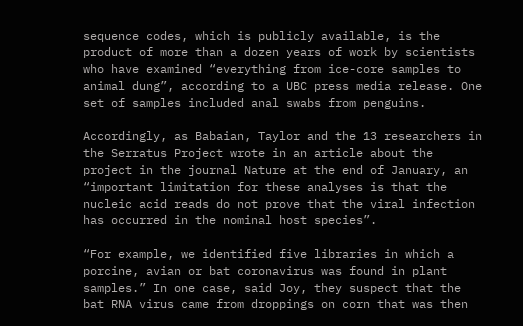sequence codes, which is publicly available, is the product of more than a dozen years of work by scientists who have examined “everything from ice-core samples to animal dung”, according to a UBC press media release. One set of samples included anal swabs from penguins.

Accordingly, as Babaian, Taylor and the 13 researchers in the Serratus Project wrote in an article about the project in the journal Nature at the end of January, an “important limitation for these analyses is that the nucleic acid reads do not prove that the viral infection has occurred in the nominal host species”.

“For example, we identified five libraries in which a porcine, avian or bat coronavirus was found in plant samples.” In one case, said Joy, they suspect that the bat RNA virus came from droppings on corn that was then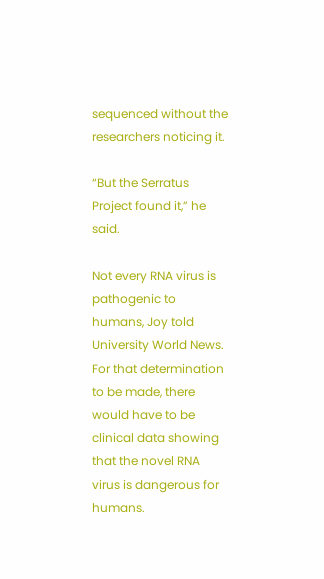sequenced without the researchers noticing it.

“But the Serratus Project found it,” he said.

Not every RNA virus is pathogenic to humans, Joy told University World News. For that determination to be made, there would have to be clinical data showing that the novel RNA virus is dangerous for humans.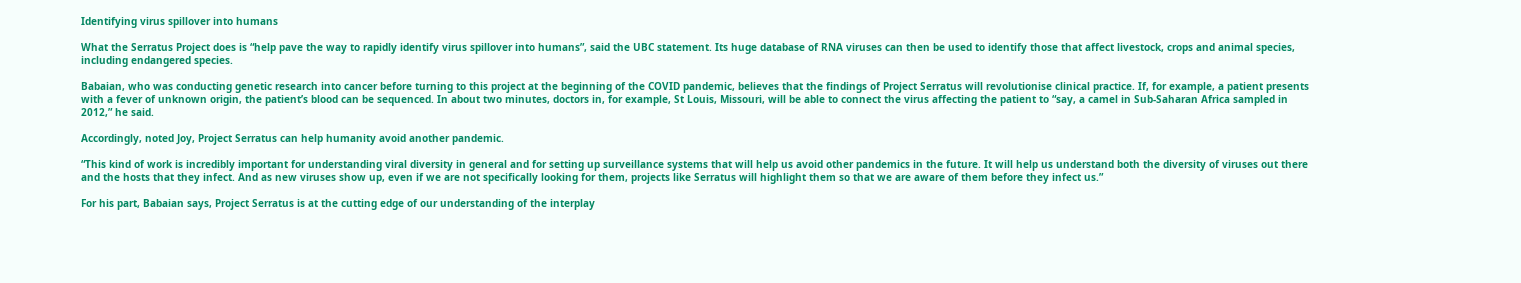Identifying virus spillover into humans

What the Serratus Project does is “help pave the way to rapidly identify virus spillover into humans”, said the UBC statement. Its huge database of RNA viruses can then be used to identify those that affect livestock, crops and animal species, including endangered species.

Babaian, who was conducting genetic research into cancer before turning to this project at the beginning of the COVID pandemic, believes that the findings of Project Serratus will revolutionise clinical practice. If, for example, a patient presents with a fever of unknown origin, the patient’s blood can be sequenced. In about two minutes, doctors in, for example, St Louis, Missouri, will be able to connect the virus affecting the patient to “say, a camel in Sub-Saharan Africa sampled in 2012,” he said.

Accordingly, noted Joy, Project Serratus can help humanity avoid another pandemic.

“This kind of work is incredibly important for understanding viral diversity in general and for setting up surveillance systems that will help us avoid other pandemics in the future. It will help us understand both the diversity of viruses out there and the hosts that they infect. And as new viruses show up, even if we are not specifically looking for them, projects like Serratus will highlight them so that we are aware of them before they infect us.”

For his part, Babaian says, Project Serratus is at the cutting edge of our understanding of the interplay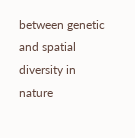between genetic and spatial diversity in nature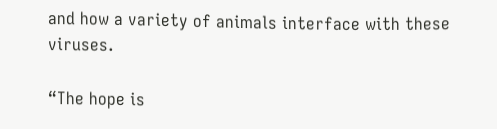and how a variety of animals interface with these viruses.

“The hope is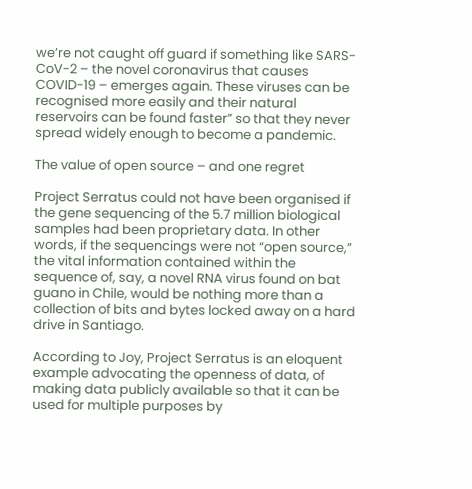we’re not caught off guard if something like SARS-CoV-2 – the novel coronavirus that causes COVID-19 – emerges again. These viruses can be recognised more easily and their natural reservoirs can be found faster” so that they never spread widely enough to become a pandemic.

The value of open source – and one regret

Project Serratus could not have been organised if the gene sequencing of the 5.7 million biological samples had been proprietary data. In other words, if the sequencings were not “open source,” the vital information contained within the sequence of, say, a novel RNA virus found on bat guano in Chile, would be nothing more than a collection of bits and bytes locked away on a hard drive in Santiago.

According to Joy, Project Serratus is an eloquent example advocating the openness of data, of making data publicly available so that it can be used for multiple purposes by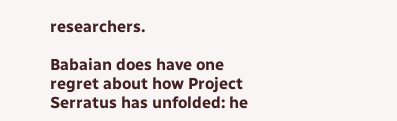researchers.

Babaian does have one regret about how Project Serratus has unfolded: he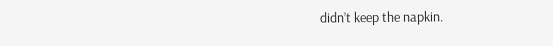didn’t keep the napkin.